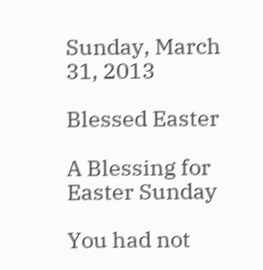Sunday, March 31, 2013

Blessed Easter

A Blessing for Easter Sunday

You had not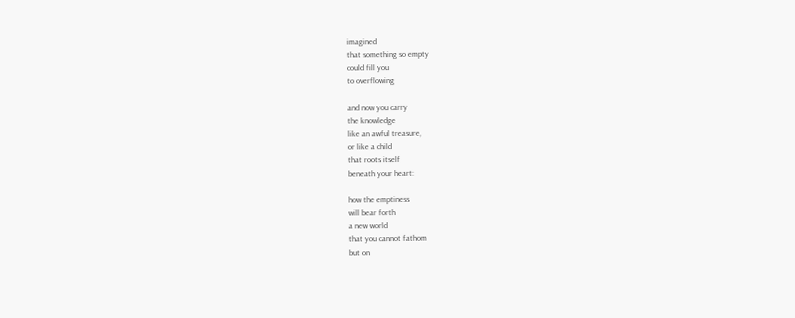imagined
that something so empty
could fill you
to overflowing

and now you carry
the knowledge
like an awful treasure,
or like a child
that roots itself
beneath your heart:

how the emptiness
will bear forth
a new world
that you cannot fathom
but on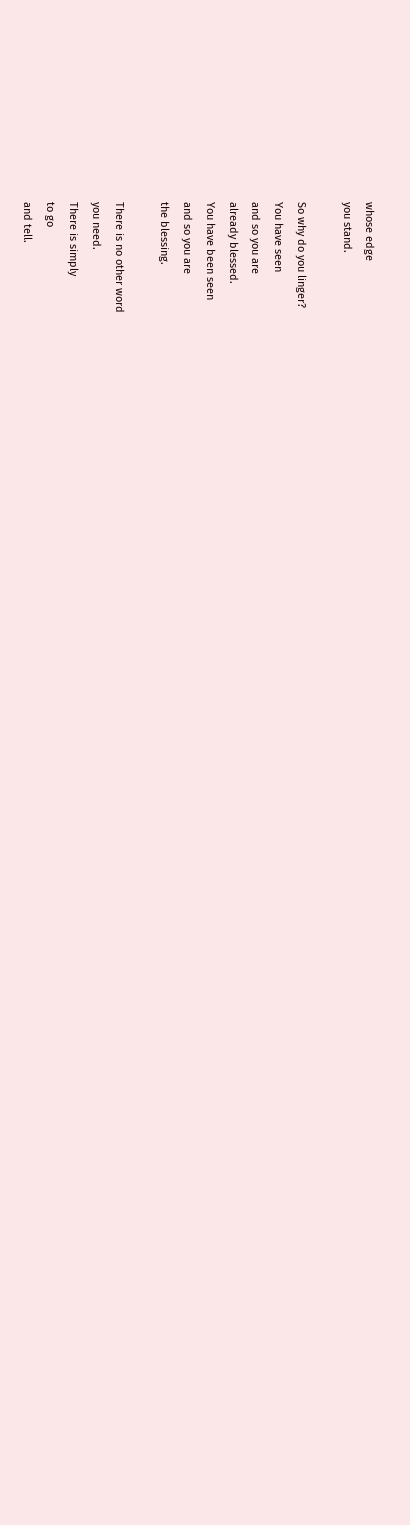whose edge
you stand.

So why do you linger?
You have seen
and so you are
already blessed.
You have been seen
and so you are
the blessing.

There is no other word
you need.
There is simply
to go
and tell.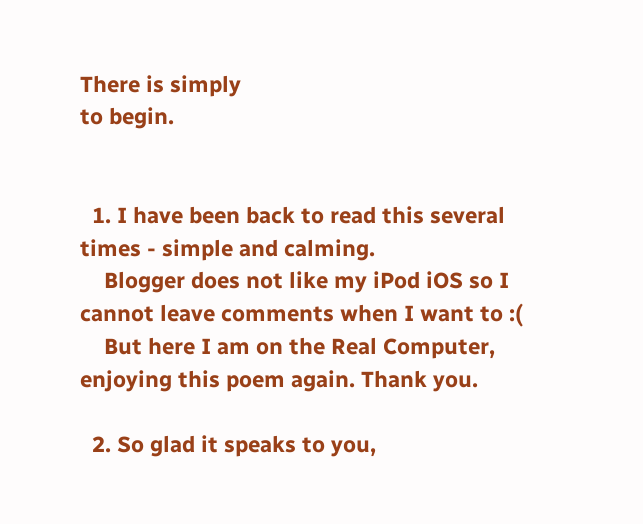There is simply
to begin.


  1. I have been back to read this several times - simple and calming.
    Blogger does not like my iPod iOS so I cannot leave comments when I want to :(
    But here I am on the Real Computer, enjoying this poem again. Thank you.

  2. So glad it speaks to you,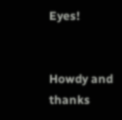Eyes!


Howdy and thanks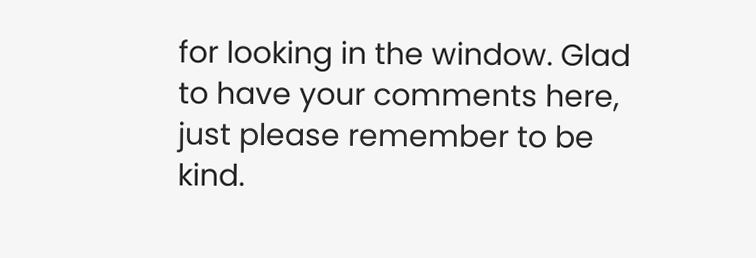for looking in the window. Glad to have your comments here, just please remember to be kind.